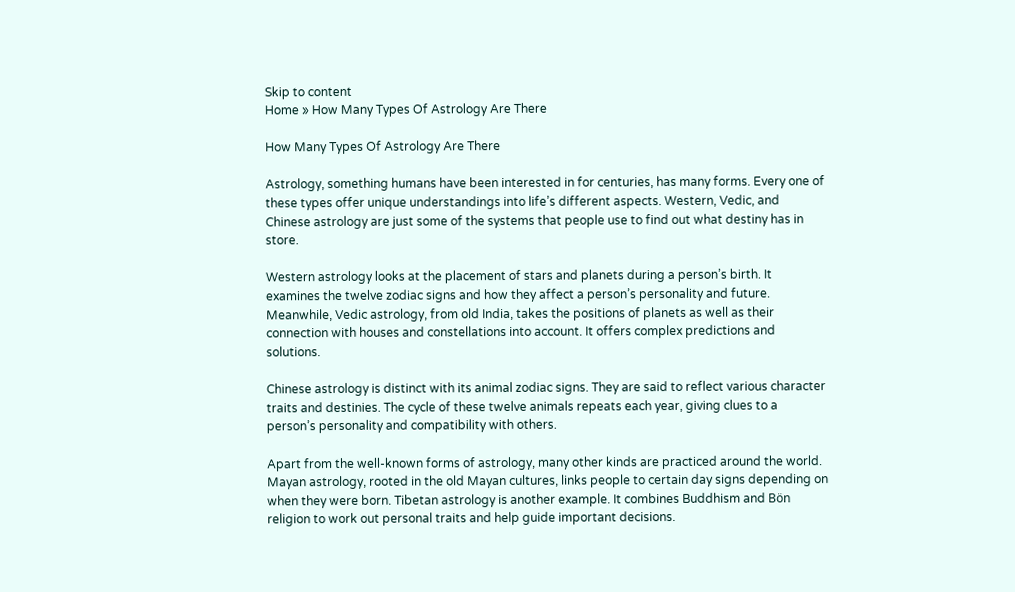Skip to content
Home » How Many Types Of Astrology Are There

How Many Types Of Astrology Are There

Astrology, something humans have been interested in for centuries, has many forms. Every one of these types offer unique understandings into life’s different aspects. Western, Vedic, and Chinese astrology are just some of the systems that people use to find out what destiny has in store.

Western astrology looks at the placement of stars and planets during a person’s birth. It examines the twelve zodiac signs and how they affect a person’s personality and future. Meanwhile, Vedic astrology, from old India, takes the positions of planets as well as their connection with houses and constellations into account. It offers complex predictions and solutions.

Chinese astrology is distinct with its animal zodiac signs. They are said to reflect various character traits and destinies. The cycle of these twelve animals repeats each year, giving clues to a person’s personality and compatibility with others.

Apart from the well-known forms of astrology, many other kinds are practiced around the world. Mayan astrology, rooted in the old Mayan cultures, links people to certain day signs depending on when they were born. Tibetan astrology is another example. It combines Buddhism and Bön religion to work out personal traits and help guide important decisions.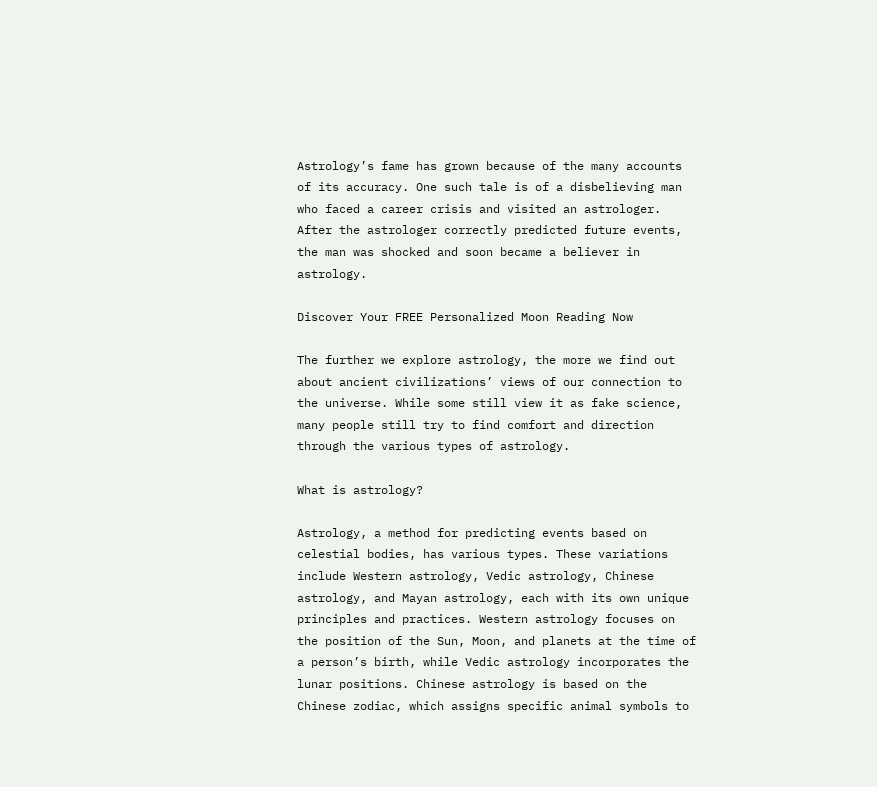Astrology’s fame has grown because of the many accounts of its accuracy. One such tale is of a disbelieving man who faced a career crisis and visited an astrologer. After the astrologer correctly predicted future events, the man was shocked and soon became a believer in astrology.

Discover Your FREE Personalized Moon Reading Now

The further we explore astrology, the more we find out about ancient civilizations’ views of our connection to the universe. While some still view it as fake science, many people still try to find comfort and direction through the various types of astrology.

What is astrology?

Astrology, a method for predicting events based on celestial bodies, has various types. These variations include Western astrology, Vedic astrology, Chinese astrology, and Mayan astrology, each with its own unique principles and practices. Western astrology focuses on the position of the Sun, Moon, and planets at the time of a person’s birth, while Vedic astrology incorporates the lunar positions. Chinese astrology is based on the Chinese zodiac, which assigns specific animal symbols to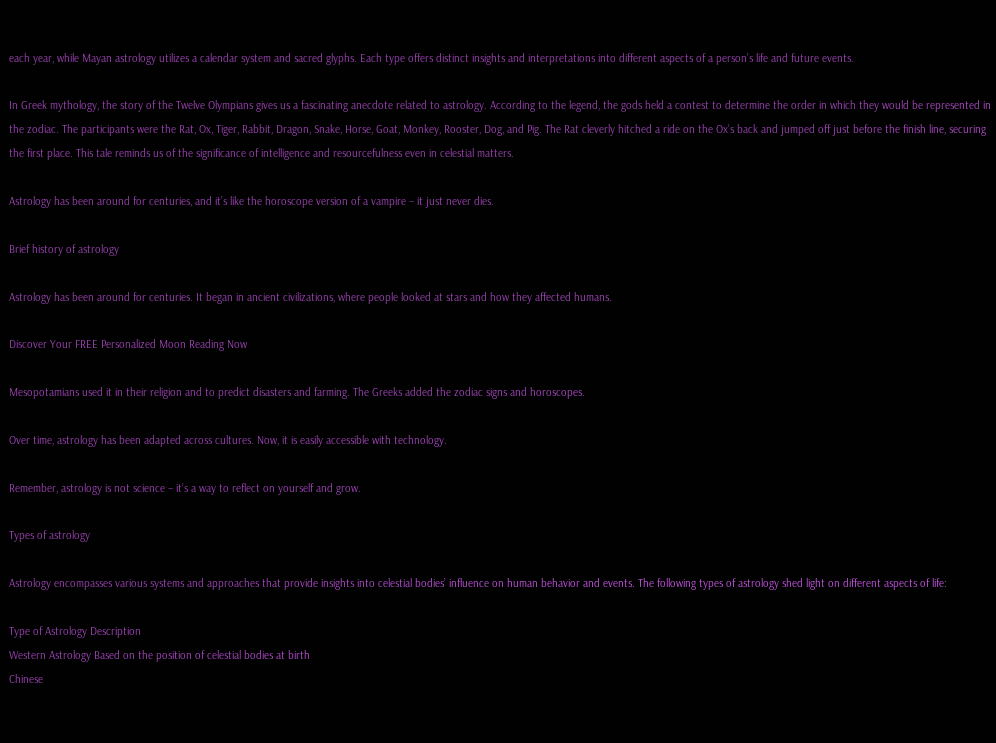each year, while Mayan astrology utilizes a calendar system and sacred glyphs. Each type offers distinct insights and interpretations into different aspects of a person’s life and future events.

In Greek mythology, the story of the Twelve Olympians gives us a fascinating anecdote related to astrology. According to the legend, the gods held a contest to determine the order in which they would be represented in the zodiac. The participants were the Rat, Ox, Tiger, Rabbit, Dragon, Snake, Horse, Goat, Monkey, Rooster, Dog, and Pig. The Rat cleverly hitched a ride on the Ox’s back and jumped off just before the finish line, securing the first place. This tale reminds us of the significance of intelligence and resourcefulness even in celestial matters.

Astrology has been around for centuries, and it’s like the horoscope version of a vampire – it just never dies.

Brief history of astrology

Astrology has been around for centuries. It began in ancient civilizations, where people looked at stars and how they affected humans.

Discover Your FREE Personalized Moon Reading Now

Mesopotamians used it in their religion and to predict disasters and farming. The Greeks added the zodiac signs and horoscopes.

Over time, astrology has been adapted across cultures. Now, it is easily accessible with technology.

Remember, astrology is not science – it’s a way to reflect on yourself and grow.

Types of astrology

Astrology encompasses various systems and approaches that provide insights into celestial bodies’ influence on human behavior and events. The following types of astrology shed light on different aspects of life:

Type of Astrology Description
Western Astrology Based on the position of celestial bodies at birth
Chinese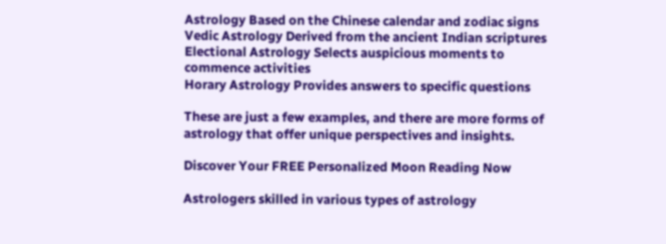Astrology Based on the Chinese calendar and zodiac signs
Vedic Astrology Derived from the ancient Indian scriptures
Electional Astrology Selects auspicious moments to commence activities
Horary Astrology Provides answers to specific questions

These are just a few examples, and there are more forms of astrology that offer unique perspectives and insights.

Discover Your FREE Personalized Moon Reading Now

Astrologers skilled in various types of astrology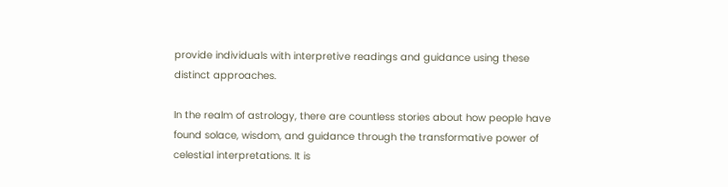provide individuals with interpretive readings and guidance using these distinct approaches.

In the realm of astrology, there are countless stories about how people have found solace, wisdom, and guidance through the transformative power of celestial interpretations. It is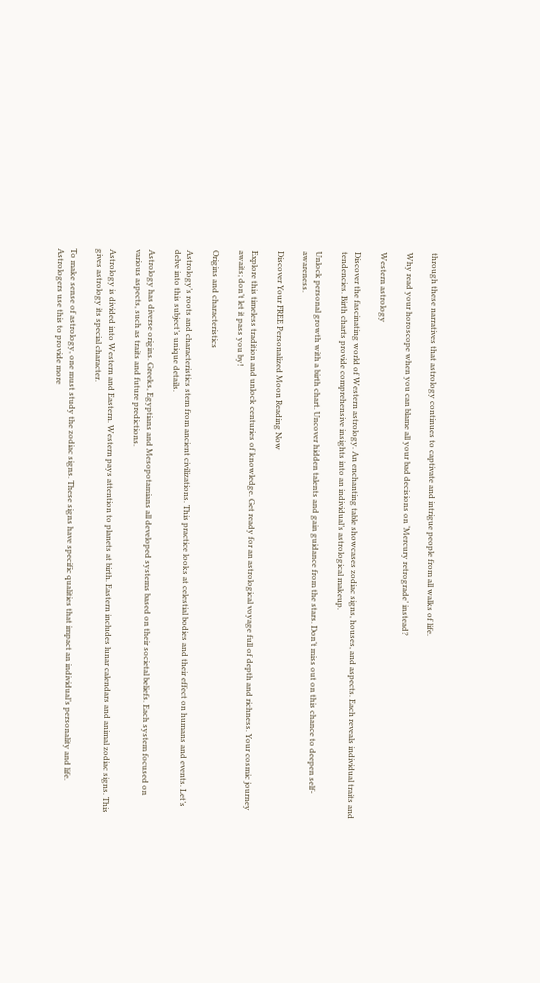through these narratives that astrology continues to captivate and intrigue people from all walks of life.

Why read your horoscope when you can blame all your bad decisions on ‘Mercury retrograde’ instead?

Western astrology

Discover the fascinating world of Western astrology. An enchanting table showcases zodiac signs, houses, and aspects. Each reveals individual traits and tendencies. Birth charts provide comprehensive insights into an individual’s astrological makeup.

Unlock personal growth with a birth chart. Uncover hidden talents and gain guidance from the stars. Don’t miss out on this chance to deepen self-awareness.

Discover Your FREE Personalized Moon Reading Now

Explore this timeless tradition and unlock centuries of knowledge. Get ready for an astrological voyage full of depth and richness. Your cosmic journey awaits; don’t let it pass you by!

Origins and characteristics

Astrology’s roots and characteristics stem from ancient civilizations. This practice looks at celestial bodies and their effect on humans and events. Let’s delve into this subject’s unique details.

Astrology has diverse origins. Greeks, Egyptians and Mesopotamians all developed systems based on their societal beliefs. Each system focused on various aspects, such as traits and future predictions.

Astrology is divided into Western and Eastern. Western pays attention to planets at birth. Eastern includes lunar calendars and animal zodiac signs. This gives astrology its special character.

To make sense of astrology, one must study the zodiac signs. These signs have specific qualities that impact an individual’s personality and life. Astrologers use this to provide more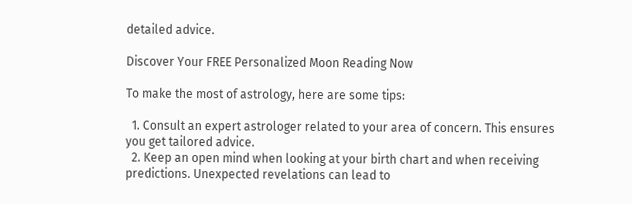detailed advice.

Discover Your FREE Personalized Moon Reading Now

To make the most of astrology, here are some tips:

  1. Consult an expert astrologer related to your area of concern. This ensures you get tailored advice.
  2. Keep an open mind when looking at your birth chart and when receiving predictions. Unexpected revelations can lead to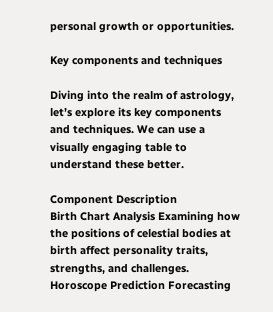personal growth or opportunities.

Key components and techniques

Diving into the realm of astrology, let’s explore its key components and techniques. We can use a visually engaging table to understand these better.

Component Description
Birth Chart Analysis Examining how the positions of celestial bodies at birth affect personality traits, strengths, and challenges.
Horoscope Prediction Forecasting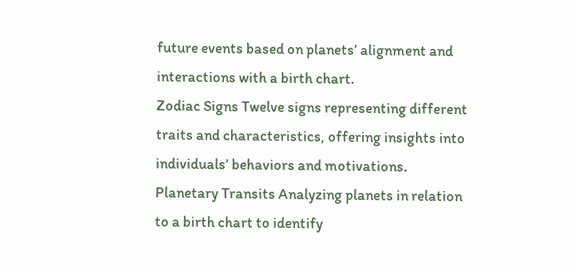future events based on planets’ alignment and interactions with a birth chart.
Zodiac Signs Twelve signs representing different traits and characteristics, offering insights into individuals’ behaviors and motivations.
Planetary Transits Analyzing planets in relation to a birth chart to identify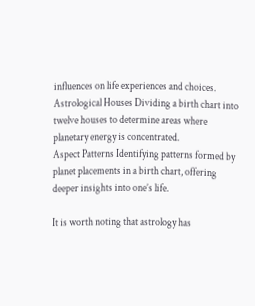influences on life experiences and choices.
Astrological Houses Dividing a birth chart into twelve houses to determine areas where planetary energy is concentrated.
Aspect Patterns Identifying patterns formed by planet placements in a birth chart, offering deeper insights into one’s life.

It is worth noting that astrology has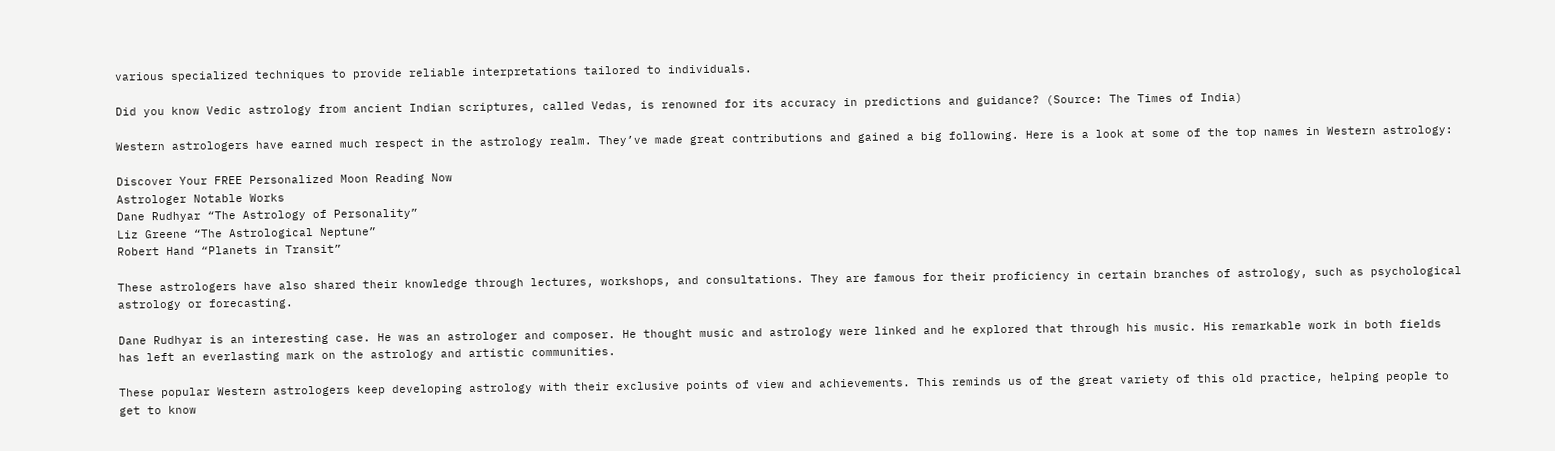various specialized techniques to provide reliable interpretations tailored to individuals.

Did you know Vedic astrology from ancient Indian scriptures, called Vedas, is renowned for its accuracy in predictions and guidance? (Source: The Times of India)

Western astrologers have earned much respect in the astrology realm. They’ve made great contributions and gained a big following. Here is a look at some of the top names in Western astrology:

Discover Your FREE Personalized Moon Reading Now
Astrologer Notable Works
Dane Rudhyar “The Astrology of Personality”
Liz Greene “The Astrological Neptune”
Robert Hand “Planets in Transit”

These astrologers have also shared their knowledge through lectures, workshops, and consultations. They are famous for their proficiency in certain branches of astrology, such as psychological astrology or forecasting.

Dane Rudhyar is an interesting case. He was an astrologer and composer. He thought music and astrology were linked and he explored that through his music. His remarkable work in both fields has left an everlasting mark on the astrology and artistic communities.

These popular Western astrologers keep developing astrology with their exclusive points of view and achievements. This reminds us of the great variety of this old practice, helping people to get to know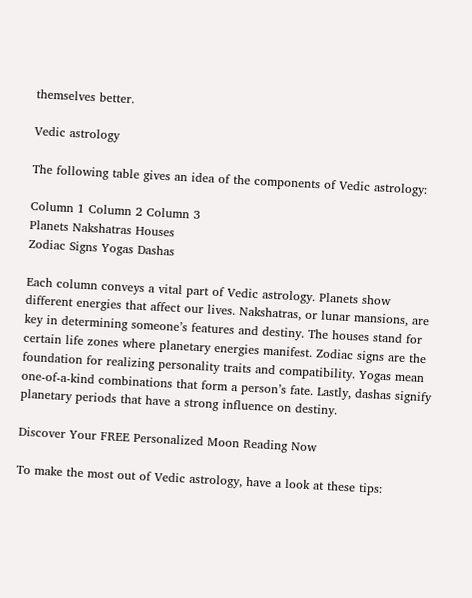themselves better.

Vedic astrology

The following table gives an idea of the components of Vedic astrology:

Column 1 Column 2 Column 3
Planets Nakshatras Houses
Zodiac Signs Yogas Dashas

Each column conveys a vital part of Vedic astrology. Planets show different energies that affect our lives. Nakshatras, or lunar mansions, are key in determining someone’s features and destiny. The houses stand for certain life zones where planetary energies manifest. Zodiac signs are the foundation for realizing personality traits and compatibility. Yogas mean one-of-a-kind combinations that form a person’s fate. Lastly, dashas signify planetary periods that have a strong influence on destiny.

Discover Your FREE Personalized Moon Reading Now

To make the most out of Vedic astrology, have a look at these tips: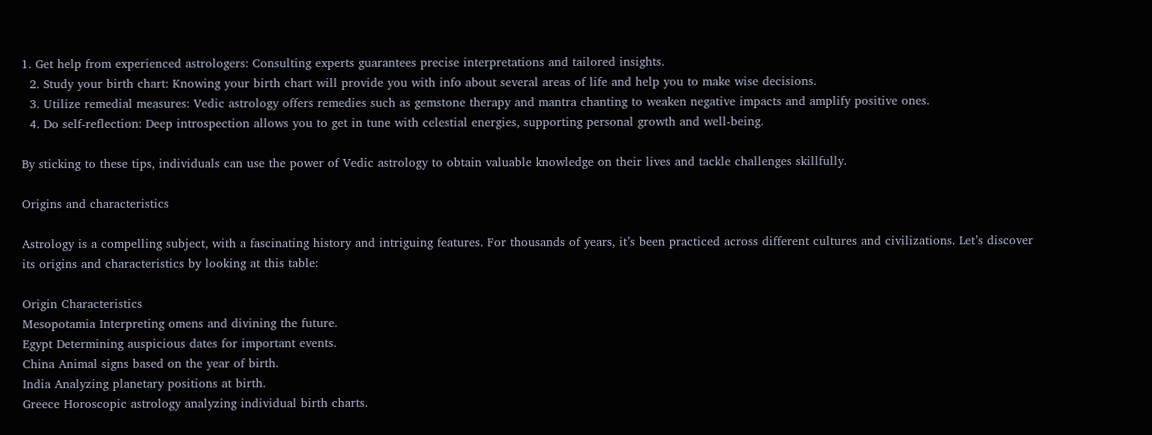1. Get help from experienced astrologers: Consulting experts guarantees precise interpretations and tailored insights.
  2. Study your birth chart: Knowing your birth chart will provide you with info about several areas of life and help you to make wise decisions.
  3. Utilize remedial measures: Vedic astrology offers remedies such as gemstone therapy and mantra chanting to weaken negative impacts and amplify positive ones.
  4. Do self-reflection: Deep introspection allows you to get in tune with celestial energies, supporting personal growth and well-being.

By sticking to these tips, individuals can use the power of Vedic astrology to obtain valuable knowledge on their lives and tackle challenges skillfully.

Origins and characteristics

Astrology is a compelling subject, with a fascinating history and intriguing features. For thousands of years, it’s been practiced across different cultures and civilizations. Let’s discover its origins and characteristics by looking at this table:

Origin Characteristics
Mesopotamia Interpreting omens and divining the future.
Egypt Determining auspicious dates for important events.
China Animal signs based on the year of birth.
India Analyzing planetary positions at birth.
Greece Horoscopic astrology analyzing individual birth charts.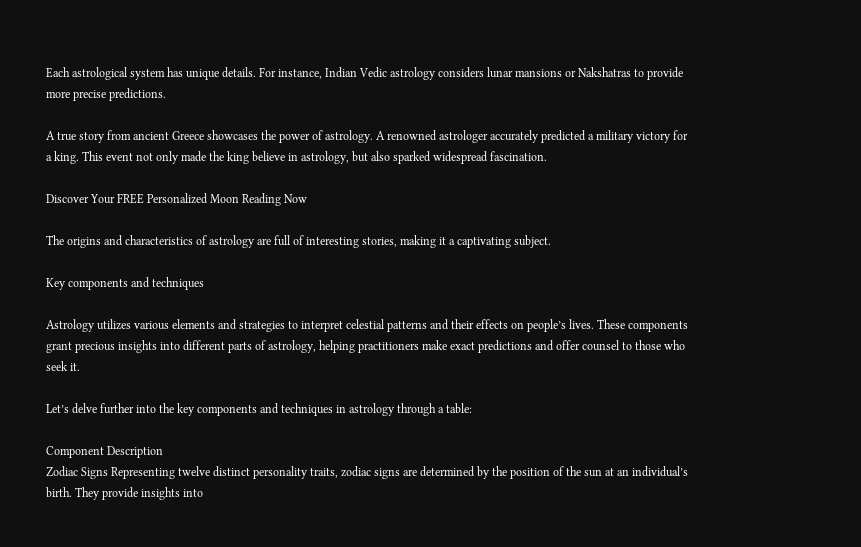Each astrological system has unique details. For instance, Indian Vedic astrology considers lunar mansions or Nakshatras to provide more precise predictions.

A true story from ancient Greece showcases the power of astrology. A renowned astrologer accurately predicted a military victory for a king. This event not only made the king believe in astrology, but also sparked widespread fascination.

Discover Your FREE Personalized Moon Reading Now

The origins and characteristics of astrology are full of interesting stories, making it a captivating subject.

Key components and techniques

Astrology utilizes various elements and strategies to interpret celestial patterns and their effects on people’s lives. These components grant precious insights into different parts of astrology, helping practitioners make exact predictions and offer counsel to those who seek it.

Let’s delve further into the key components and techniques in astrology through a table:

Component Description
Zodiac Signs Representing twelve distinct personality traits, zodiac signs are determined by the position of the sun at an individual’s birth. They provide insights into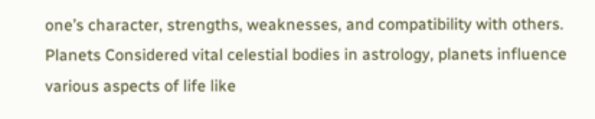one’s character, strengths, weaknesses, and compatibility with others.
Planets Considered vital celestial bodies in astrology, planets influence various aspects of life like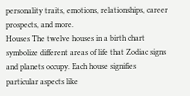personality traits, emotions, relationships, career prospects, and more.
Houses The twelve houses in a birth chart symbolize different areas of life that Zodiac signs and planets occupy. Each house signifies particular aspects like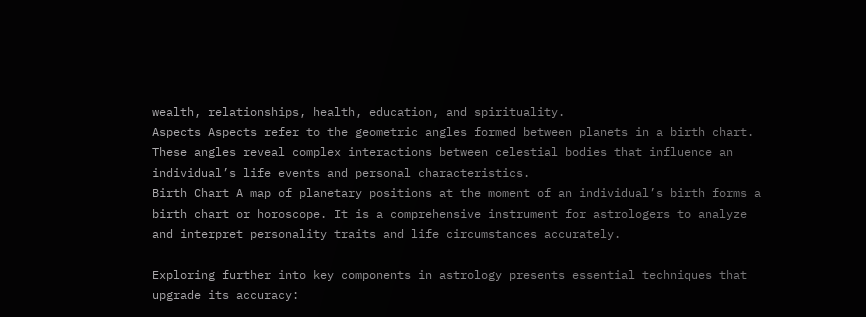wealth, relationships, health, education, and spirituality.
Aspects Aspects refer to the geometric angles formed between planets in a birth chart. These angles reveal complex interactions between celestial bodies that influence an individual’s life events and personal characteristics.
Birth Chart A map of planetary positions at the moment of an individual’s birth forms a birth chart or horoscope. It is a comprehensive instrument for astrologers to analyze and interpret personality traits and life circumstances accurately.

Exploring further into key components in astrology presents essential techniques that upgrade its accuracy: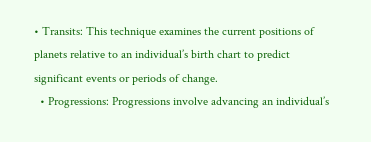• Transits: This technique examines the current positions of planets relative to an individual’s birth chart to predict significant events or periods of change.
  • Progressions: Progressions involve advancing an individual’s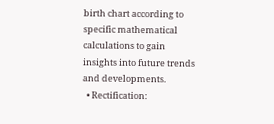birth chart according to specific mathematical calculations to gain insights into future trends and developments.
  • Rectification: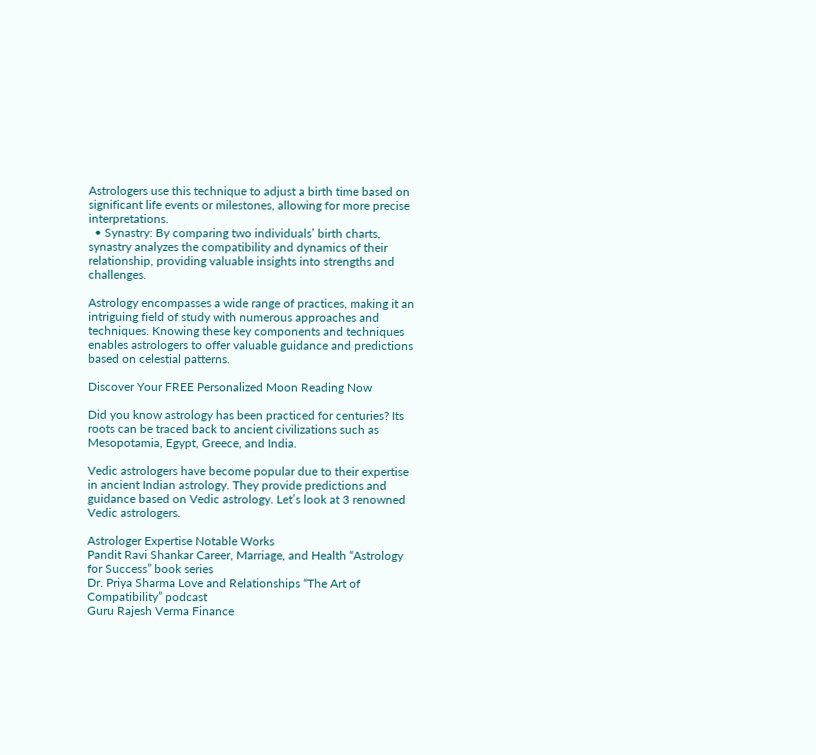Astrologers use this technique to adjust a birth time based on significant life events or milestones, allowing for more precise interpretations.
  • Synastry: By comparing two individuals’ birth charts, synastry analyzes the compatibility and dynamics of their relationship, providing valuable insights into strengths and challenges.

Astrology encompasses a wide range of practices, making it an intriguing field of study with numerous approaches and techniques. Knowing these key components and techniques enables astrologers to offer valuable guidance and predictions based on celestial patterns.

Discover Your FREE Personalized Moon Reading Now

Did you know astrology has been practiced for centuries? Its roots can be traced back to ancient civilizations such as Mesopotamia, Egypt, Greece, and India.

Vedic astrologers have become popular due to their expertise in ancient Indian astrology. They provide predictions and guidance based on Vedic astrology. Let’s look at 3 renowned Vedic astrologers.

Astrologer Expertise Notable Works
Pandit Ravi Shankar Career, Marriage, and Health “Astrology for Success” book series
Dr. Priya Sharma Love and Relationships “The Art of Compatibility” podcast
Guru Rajesh Verma Finance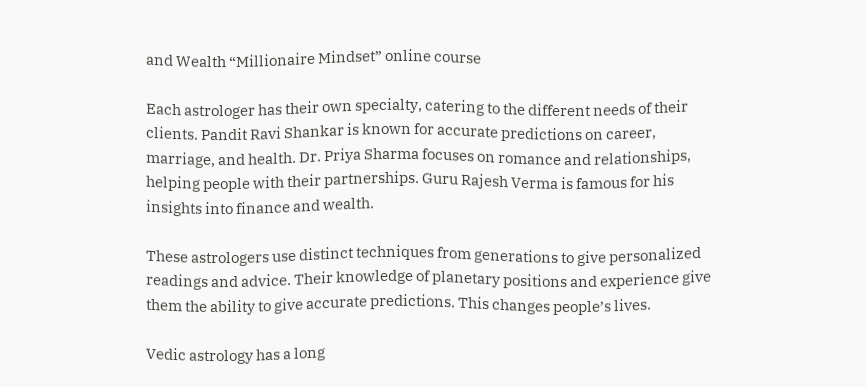and Wealth “Millionaire Mindset” online course

Each astrologer has their own specialty, catering to the different needs of their clients. Pandit Ravi Shankar is known for accurate predictions on career, marriage, and health. Dr. Priya Sharma focuses on romance and relationships, helping people with their partnerships. Guru Rajesh Verma is famous for his insights into finance and wealth.

These astrologers use distinct techniques from generations to give personalized readings and advice. Their knowledge of planetary positions and experience give them the ability to give accurate predictions. This changes people’s lives.

Vedic astrology has a long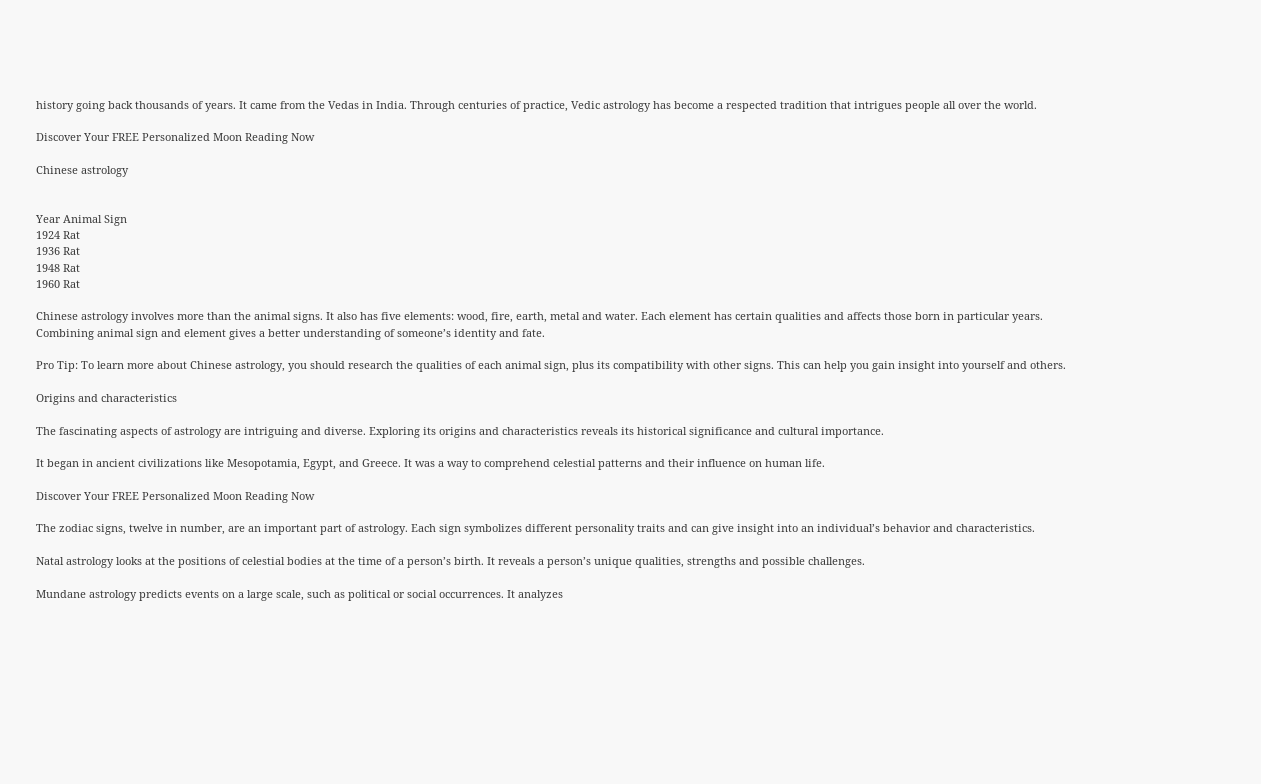history going back thousands of years. It came from the Vedas in India. Through centuries of practice, Vedic astrology has become a respected tradition that intrigues people all over the world.

Discover Your FREE Personalized Moon Reading Now

Chinese astrology


Year Animal Sign
1924 Rat
1936 Rat
1948 Rat
1960 Rat

Chinese astrology involves more than the animal signs. It also has five elements: wood, fire, earth, metal and water. Each element has certain qualities and affects those born in particular years. Combining animal sign and element gives a better understanding of someone’s identity and fate.

Pro Tip: To learn more about Chinese astrology, you should research the qualities of each animal sign, plus its compatibility with other signs. This can help you gain insight into yourself and others.

Origins and characteristics

The fascinating aspects of astrology are intriguing and diverse. Exploring its origins and characteristics reveals its historical significance and cultural importance.

It began in ancient civilizations like Mesopotamia, Egypt, and Greece. It was a way to comprehend celestial patterns and their influence on human life.

Discover Your FREE Personalized Moon Reading Now

The zodiac signs, twelve in number, are an important part of astrology. Each sign symbolizes different personality traits and can give insight into an individual’s behavior and characteristics.

Natal astrology looks at the positions of celestial bodies at the time of a person’s birth. It reveals a person’s unique qualities, strengths and possible challenges.

Mundane astrology predicts events on a large scale, such as political or social occurrences. It analyzes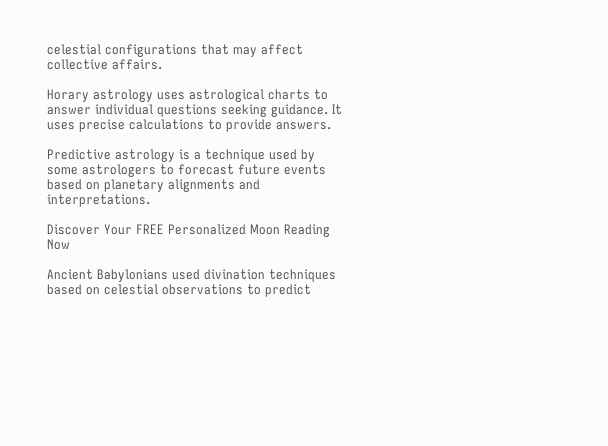celestial configurations that may affect collective affairs.

Horary astrology uses astrological charts to answer individual questions seeking guidance. It uses precise calculations to provide answers.

Predictive astrology is a technique used by some astrologers to forecast future events based on planetary alignments and interpretations.

Discover Your FREE Personalized Moon Reading Now

Ancient Babylonians used divination techniques based on celestial observations to predict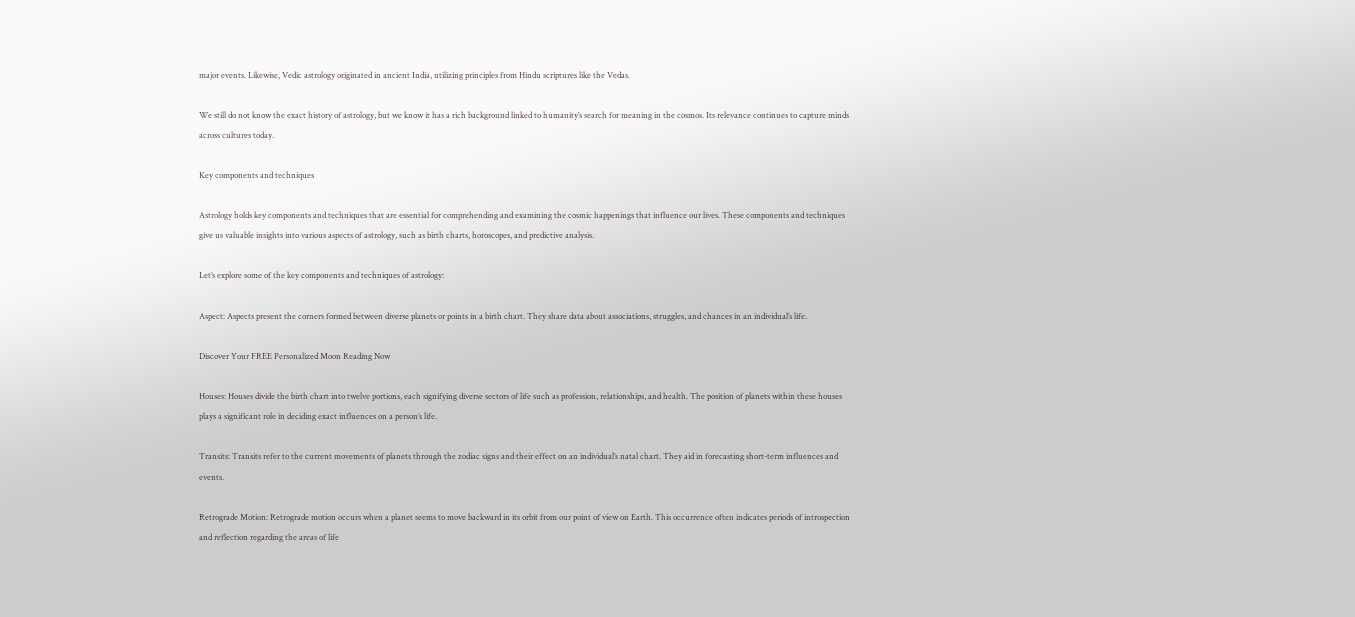major events. Likewise, Vedic astrology originated in ancient India, utilizing principles from Hindu scriptures like the Vedas.

We still do not know the exact history of astrology, but we know it has a rich background linked to humanity’s search for meaning in the cosmos. Its relevance continues to capture minds across cultures today.

Key components and techniques

Astrology holds key components and techniques that are essential for comprehending and examining the cosmic happenings that influence our lives. These components and techniques give us valuable insights into various aspects of astrology, such as birth charts, horoscopes, and predictive analysis.

Let’s explore some of the key components and techniques of astrology:

Aspect: Aspects present the corners formed between diverse planets or points in a birth chart. They share data about associations, struggles, and chances in an individual’s life.

Discover Your FREE Personalized Moon Reading Now

Houses: Houses divide the birth chart into twelve portions, each signifying diverse sectors of life such as profession, relationships, and health. The position of planets within these houses plays a significant role in deciding exact influences on a person’s life.

Transits: Transits refer to the current movements of planets through the zodiac signs and their effect on an individual’s natal chart. They aid in forecasting short-term influences and events.

Retrograde Motion: Retrograde motion occurs when a planet seems to move backward in its orbit from our point of view on Earth. This occurrence often indicates periods of introspection and reflection regarding the areas of life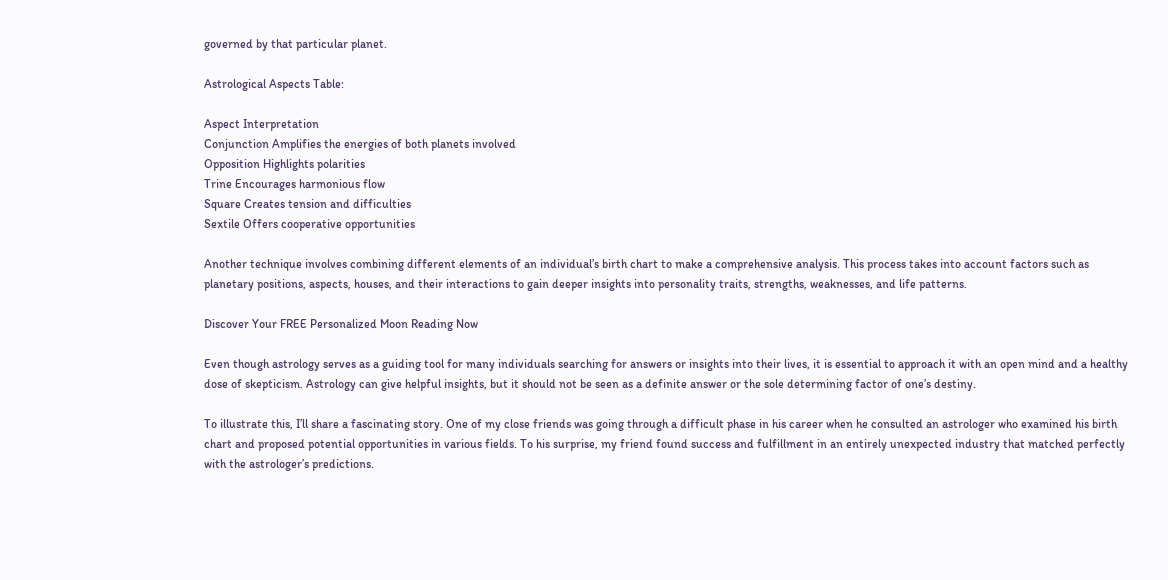governed by that particular planet.

Astrological Aspects Table:

Aspect Interpretation
Conjunction Amplifies the energies of both planets involved
Opposition Highlights polarities
Trine Encourages harmonious flow
Square Creates tension and difficulties
Sextile Offers cooperative opportunities

Another technique involves combining different elements of an individual’s birth chart to make a comprehensive analysis. This process takes into account factors such as planetary positions, aspects, houses, and their interactions to gain deeper insights into personality traits, strengths, weaknesses, and life patterns.

Discover Your FREE Personalized Moon Reading Now

Even though astrology serves as a guiding tool for many individuals searching for answers or insights into their lives, it is essential to approach it with an open mind and a healthy dose of skepticism. Astrology can give helpful insights, but it should not be seen as a definite answer or the sole determining factor of one’s destiny.

To illustrate this, I’ll share a fascinating story. One of my close friends was going through a difficult phase in his career when he consulted an astrologer who examined his birth chart and proposed potential opportunities in various fields. To his surprise, my friend found success and fulfillment in an entirely unexpected industry that matched perfectly with the astrologer’s predictions.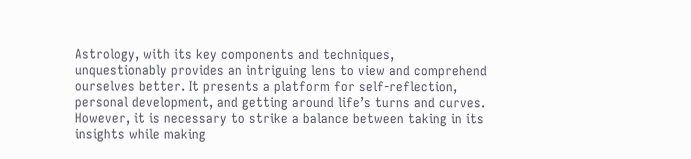Astrology, with its key components and techniques, unquestionably provides an intriguing lens to view and comprehend ourselves better. It presents a platform for self-reflection, personal development, and getting around life’s turns and curves. However, it is necessary to strike a balance between taking in its insights while making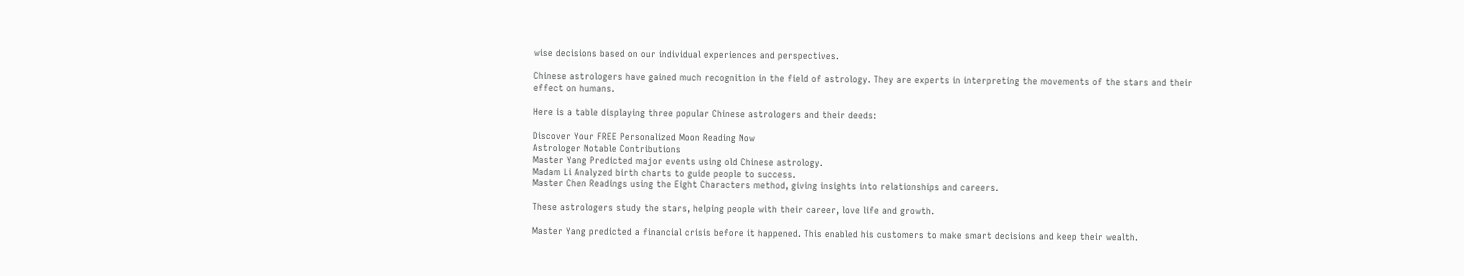wise decisions based on our individual experiences and perspectives.

Chinese astrologers have gained much recognition in the field of astrology. They are experts in interpreting the movements of the stars and their effect on humans.

Here is a table displaying three popular Chinese astrologers and their deeds:

Discover Your FREE Personalized Moon Reading Now
Astrologer Notable Contributions
Master Yang Predicted major events using old Chinese astrology.
Madam Li Analyzed birth charts to guide people to success.
Master Chen Readings using the Eight Characters method, giving insights into relationships and careers.

These astrologers study the stars, helping people with their career, love life and growth.

Master Yang predicted a financial crisis before it happened. This enabled his customers to make smart decisions and keep their wealth.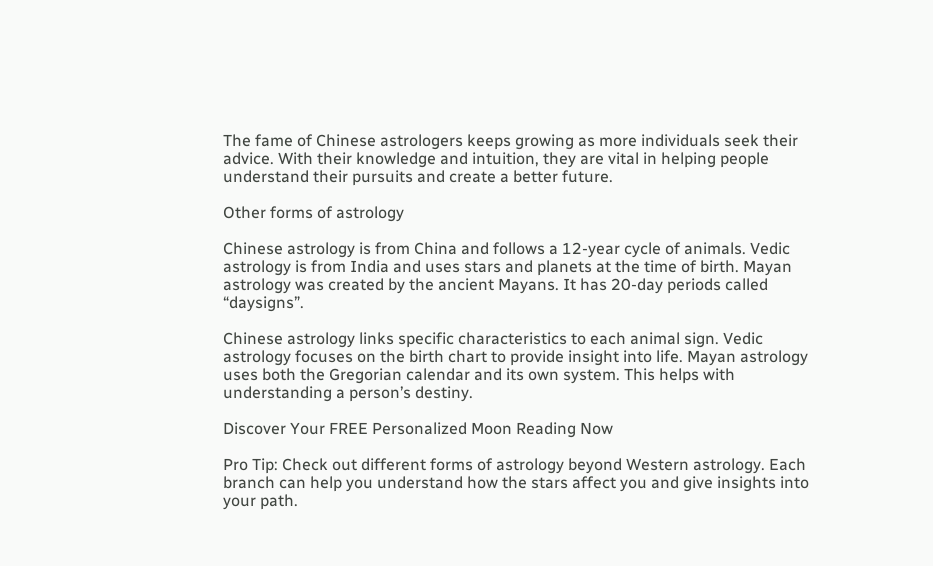The fame of Chinese astrologers keeps growing as more individuals seek their advice. With their knowledge and intuition, they are vital in helping people understand their pursuits and create a better future.

Other forms of astrology

Chinese astrology is from China and follows a 12-year cycle of animals. Vedic astrology is from India and uses stars and planets at the time of birth. Mayan astrology was created by the ancient Mayans. It has 20-day periods called “daysigns”.

Chinese astrology links specific characteristics to each animal sign. Vedic astrology focuses on the birth chart to provide insight into life. Mayan astrology uses both the Gregorian calendar and its own system. This helps with understanding a person’s destiny.

Discover Your FREE Personalized Moon Reading Now

Pro Tip: Check out different forms of astrology beyond Western astrology. Each branch can help you understand how the stars affect you and give insights into your path.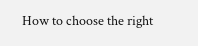How to choose the right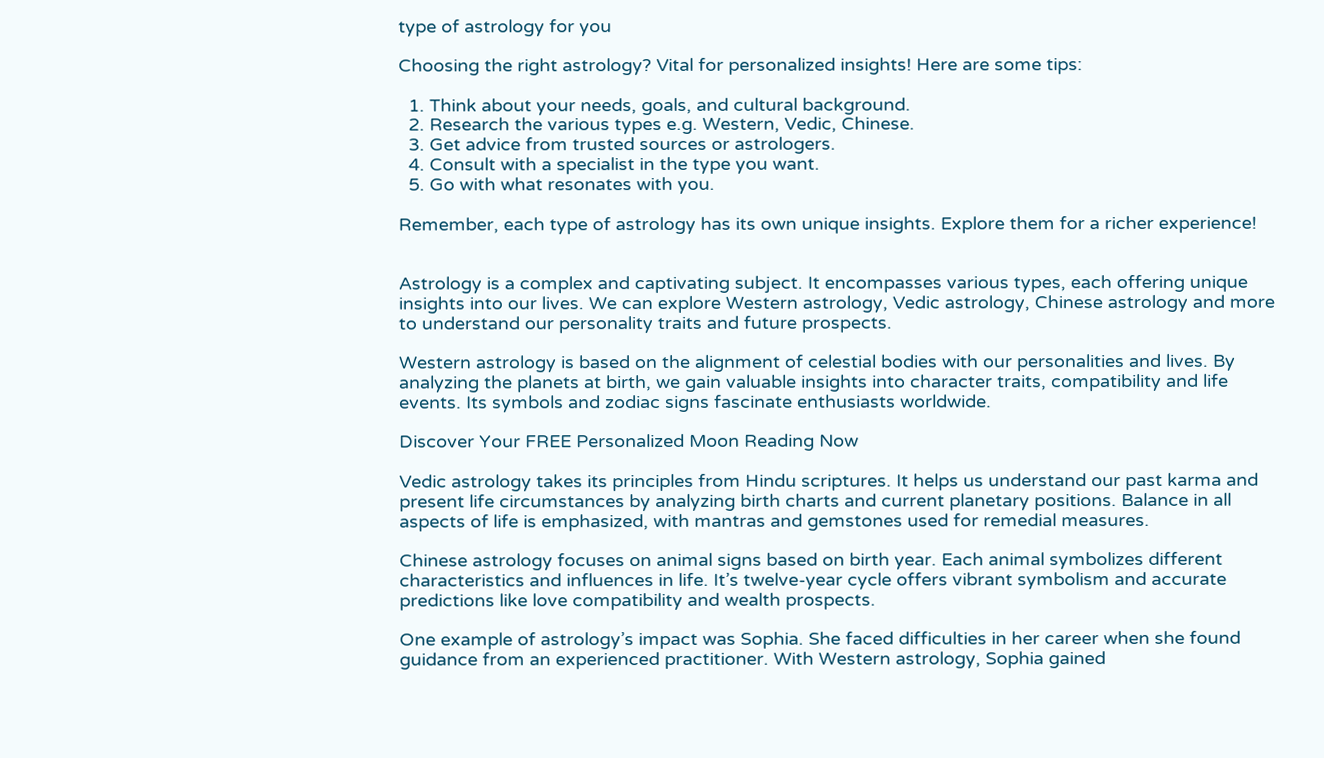type of astrology for you

Choosing the right astrology? Vital for personalized insights! Here are some tips:

  1. Think about your needs, goals, and cultural background.
  2. Research the various types e.g. Western, Vedic, Chinese.
  3. Get advice from trusted sources or astrologers.
  4. Consult with a specialist in the type you want.
  5. Go with what resonates with you.

Remember, each type of astrology has its own unique insights. Explore them for a richer experience!


Astrology is a complex and captivating subject. It encompasses various types, each offering unique insights into our lives. We can explore Western astrology, Vedic astrology, Chinese astrology and more to understand our personality traits and future prospects.

Western astrology is based on the alignment of celestial bodies with our personalities and lives. By analyzing the planets at birth, we gain valuable insights into character traits, compatibility and life events. Its symbols and zodiac signs fascinate enthusiasts worldwide.

Discover Your FREE Personalized Moon Reading Now

Vedic astrology takes its principles from Hindu scriptures. It helps us understand our past karma and present life circumstances by analyzing birth charts and current planetary positions. Balance in all aspects of life is emphasized, with mantras and gemstones used for remedial measures.

Chinese astrology focuses on animal signs based on birth year. Each animal symbolizes different characteristics and influences in life. It’s twelve-year cycle offers vibrant symbolism and accurate predictions like love compatibility and wealth prospects.

One example of astrology’s impact was Sophia. She faced difficulties in her career when she found guidance from an experienced practitioner. With Western astrology, Sophia gained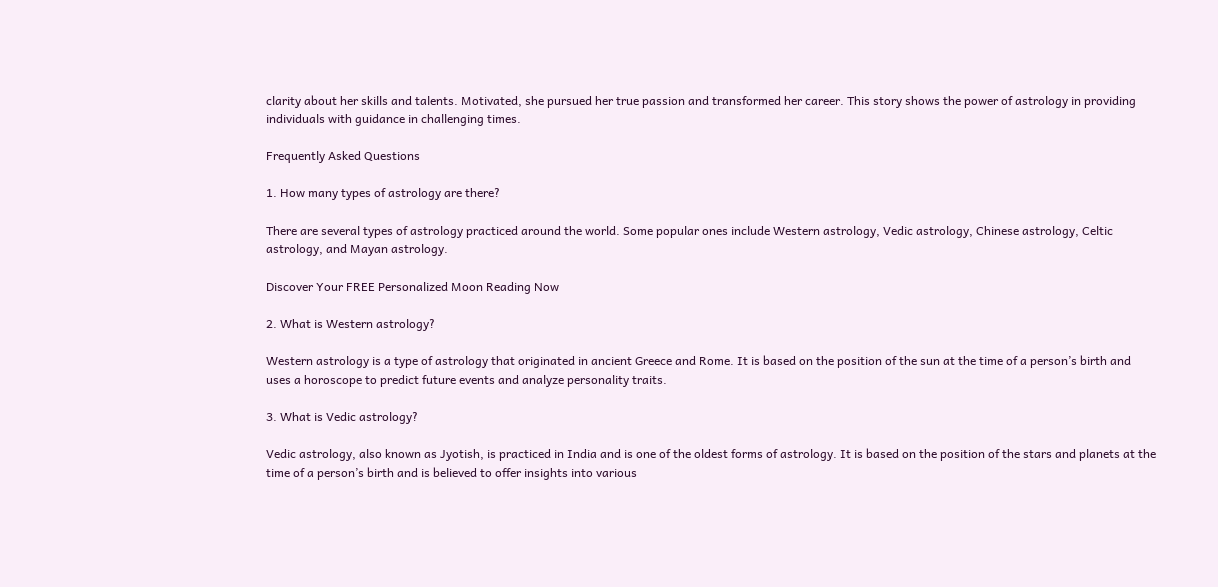clarity about her skills and talents. Motivated, she pursued her true passion and transformed her career. This story shows the power of astrology in providing individuals with guidance in challenging times.

Frequently Asked Questions

1. How many types of astrology are there?

There are several types of astrology practiced around the world. Some popular ones include Western astrology, Vedic astrology, Chinese astrology, Celtic astrology, and Mayan astrology.

Discover Your FREE Personalized Moon Reading Now

2. What is Western astrology?

Western astrology is a type of astrology that originated in ancient Greece and Rome. It is based on the position of the sun at the time of a person’s birth and uses a horoscope to predict future events and analyze personality traits.

3. What is Vedic astrology?

Vedic astrology, also known as Jyotish, is practiced in India and is one of the oldest forms of astrology. It is based on the position of the stars and planets at the time of a person’s birth and is believed to offer insights into various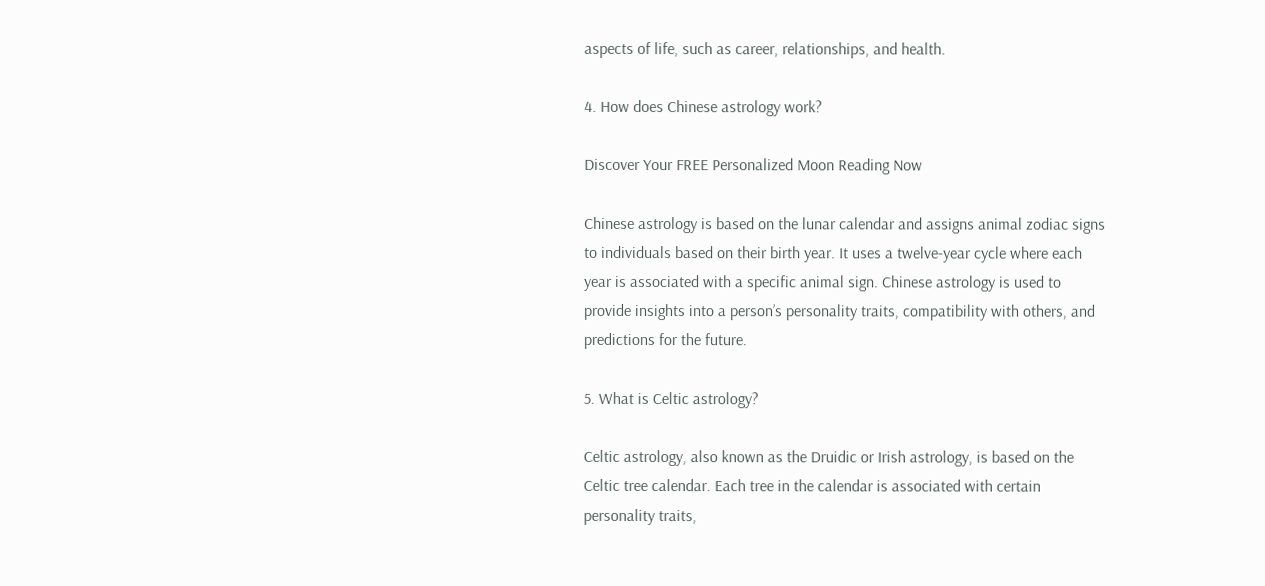aspects of life, such as career, relationships, and health.

4. How does Chinese astrology work?

Discover Your FREE Personalized Moon Reading Now

Chinese astrology is based on the lunar calendar and assigns animal zodiac signs to individuals based on their birth year. It uses a twelve-year cycle where each year is associated with a specific animal sign. Chinese astrology is used to provide insights into a person’s personality traits, compatibility with others, and predictions for the future.

5. What is Celtic astrology?

Celtic astrology, also known as the Druidic or Irish astrology, is based on the Celtic tree calendar. Each tree in the calendar is associated with certain personality traits,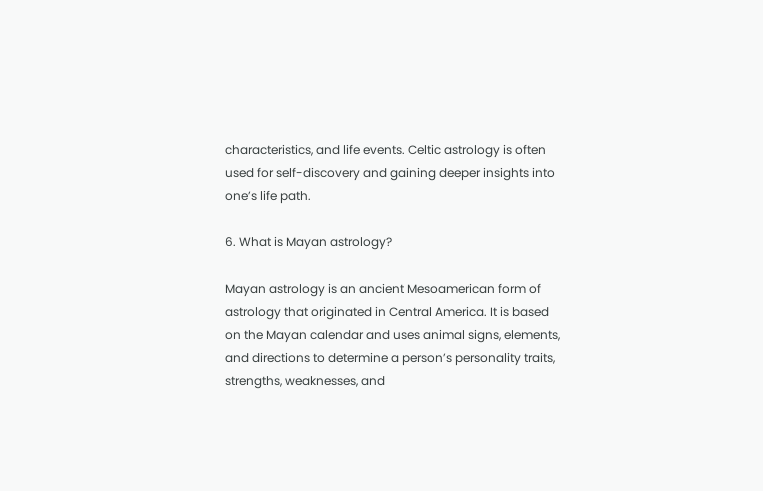characteristics, and life events. Celtic astrology is often used for self-discovery and gaining deeper insights into one’s life path.

6. What is Mayan astrology?

Mayan astrology is an ancient Mesoamerican form of astrology that originated in Central America. It is based on the Mayan calendar and uses animal signs, elements, and directions to determine a person’s personality traits, strengths, weaknesses, and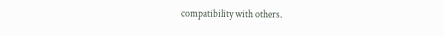compatibility with others.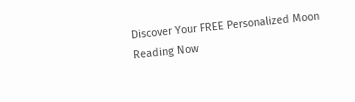Discover Your FREE Personalized Moon Reading Now